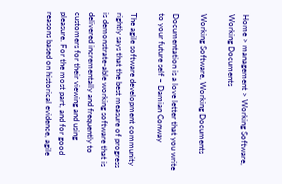Home > management > Working Software, Working Documents

Working Software, Working Documents

Documentation is a love letter that you write to your future self – Damian Conway

The agile software development community rightly says that the best measure of progress is demonstrate-able working software that is delivered incrementally and frequently to customers for their viewing and using pleasure. For the most part, and for good reasons based on historical evidence, agile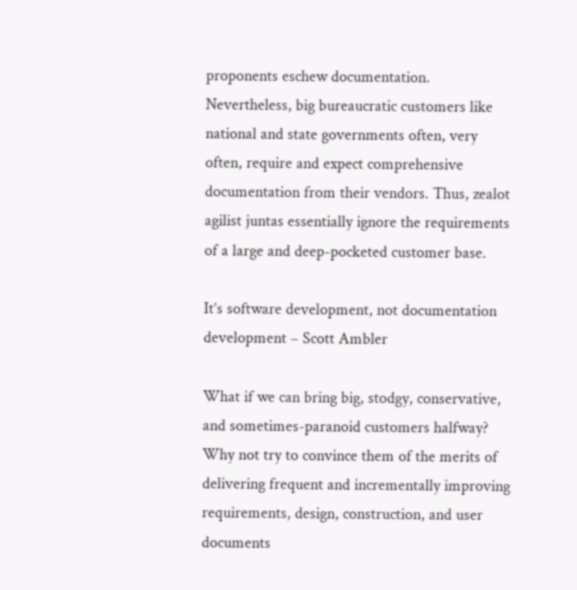proponents eschew documentation. Nevertheless, big bureaucratic customers like national and state governments often, very often, require and expect comprehensive documentation from their vendors. Thus, zealot agilist juntas essentially ignore the requirements of a large and deep-pocketed customer base.

It’s software development, not documentation development – Scott Ambler

What if we can bring big, stodgy, conservative, and sometimes-paranoid customers halfway? Why not try to convince them of the merits of delivering frequent and incrementally improving requirements, design, construction, and user documents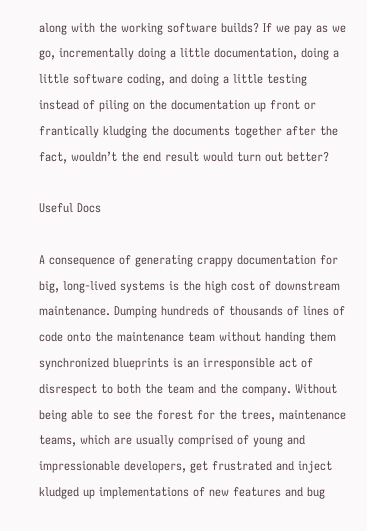along with the working software builds? If we pay as we go, incrementally doing a little documentation, doing a little software coding, and doing a little testing instead of piling on the documentation up front or frantically kludging the documents together after the fact, wouldn’t the end result would turn out better?

Useful Docs

A consequence of generating crappy documentation for big, long-lived systems is the high cost of downstream maintenance. Dumping hundreds of thousands of lines of code onto the maintenance team without handing them synchronized blueprints is an irresponsible act of disrespect to both the team and the company. Without being able to see the forest for the trees, maintenance teams, which are usually comprised of young and impressionable developers, get frustrated and inject kludged up implementations of new features and bug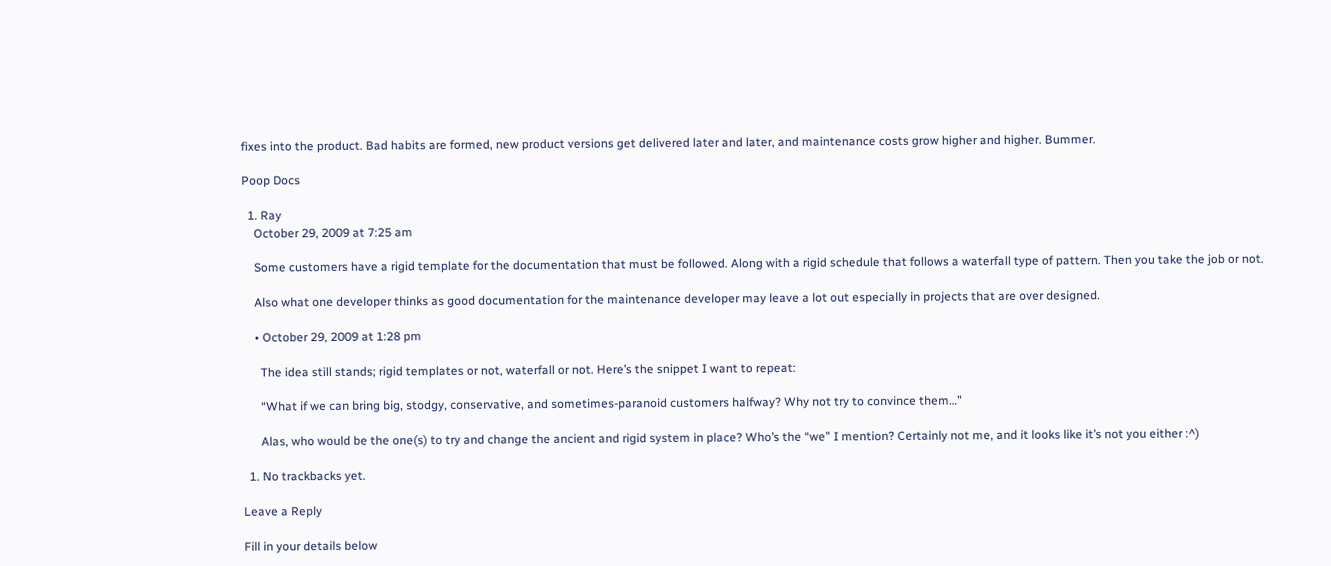fixes into the product. Bad habits are formed, new product versions get delivered later and later, and maintenance costs grow higher and higher. Bummer.

Poop Docs

  1. Ray
    October 29, 2009 at 7:25 am

    Some customers have a rigid template for the documentation that must be followed. Along with a rigid schedule that follows a waterfall type of pattern. Then you take the job or not.

    Also what one developer thinks as good documentation for the maintenance developer may leave a lot out especially in projects that are over designed.

    • October 29, 2009 at 1:28 pm

      The idea still stands; rigid templates or not, waterfall or not. Here’s the snippet I want to repeat:

      “What if we can bring big, stodgy, conservative, and sometimes-paranoid customers halfway? Why not try to convince them…”

      Alas, who would be the one(s) to try and change the ancient and rigid system in place? Who’s the “we” I mention? Certainly not me, and it looks like it’s not you either :^)

  1. No trackbacks yet.

Leave a Reply

Fill in your details below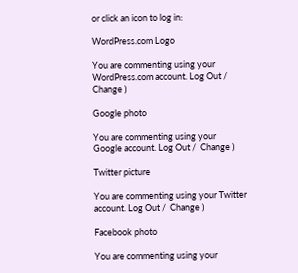or click an icon to log in:

WordPress.com Logo

You are commenting using your WordPress.com account. Log Out /  Change )

Google photo

You are commenting using your Google account. Log Out /  Change )

Twitter picture

You are commenting using your Twitter account. Log Out /  Change )

Facebook photo

You are commenting using your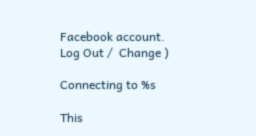Facebook account. Log Out /  Change )

Connecting to %s

This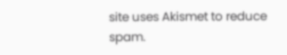site uses Akismet to reduce spam.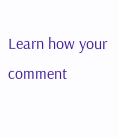Learn how your comment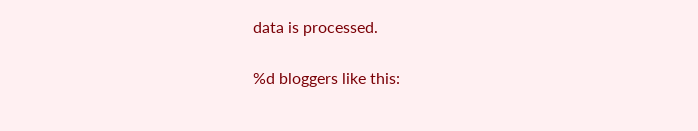data is processed.

%d bloggers like this: